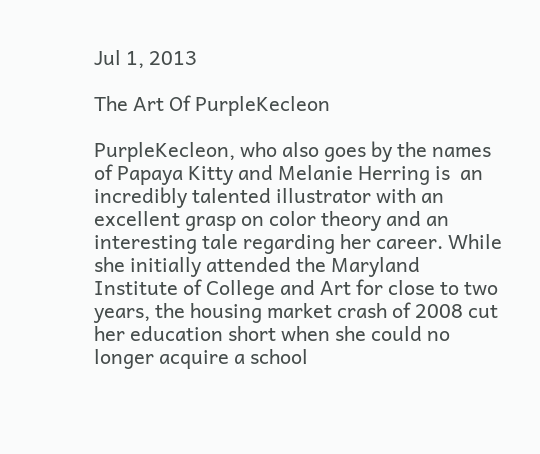Jul 1, 2013

The Art Of PurpleKecleon

PurpleKecleon, who also goes by the names of Papaya Kitty and Melanie Herring is  an incredibly talented illustrator with an excellent grasp on color theory and an interesting tale regarding her career. While she initially attended the Maryland Institute of College and Art for close to two years, the housing market crash of 2008 cut her education short when she could no longer acquire a school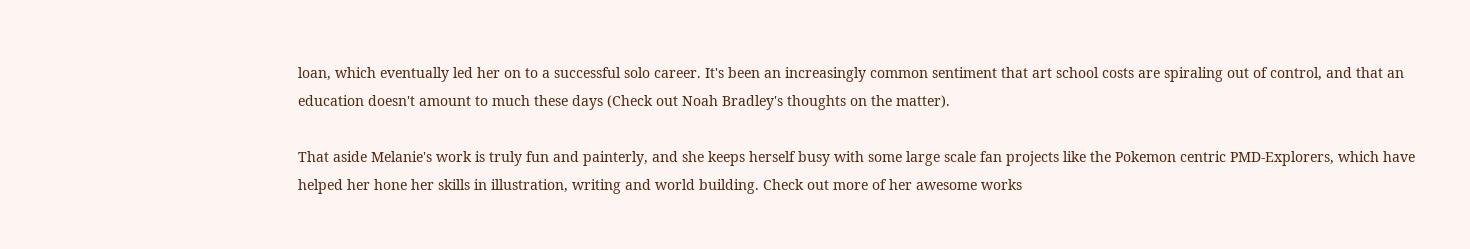loan, which eventually led her on to a successful solo career. It's been an increasingly common sentiment that art school costs are spiraling out of control, and that an education doesn't amount to much these days (Check out Noah Bradley's thoughts on the matter).

That aside Melanie's work is truly fun and painterly, and she keeps herself busy with some large scale fan projects like the Pokemon centric PMD-Explorers, which have helped her hone her skills in illustration, writing and world building. Check out more of her awesome works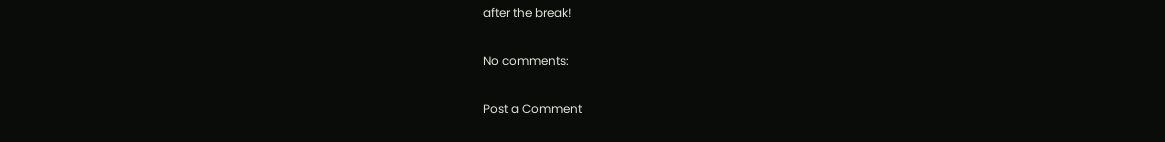after the break!

No comments:

Post a Comment